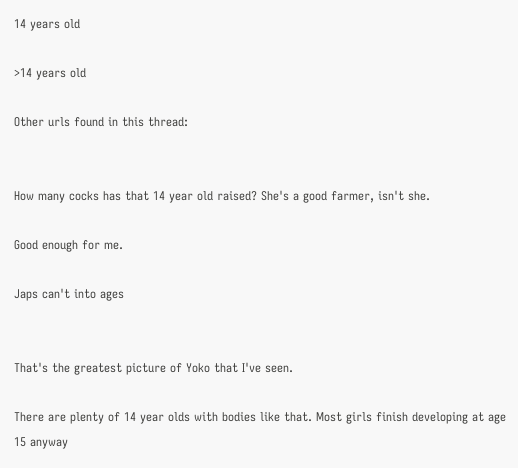14 years old

>14 years old

Other urls found in this thread:


How many cocks has that 14 year old raised? She's a good farmer, isn't she.

Good enough for me.

Japs can't into ages


That's the greatest picture of Yoko that I've seen.

There are plenty of 14 year olds with bodies like that. Most girls finish developing at age 15 anyway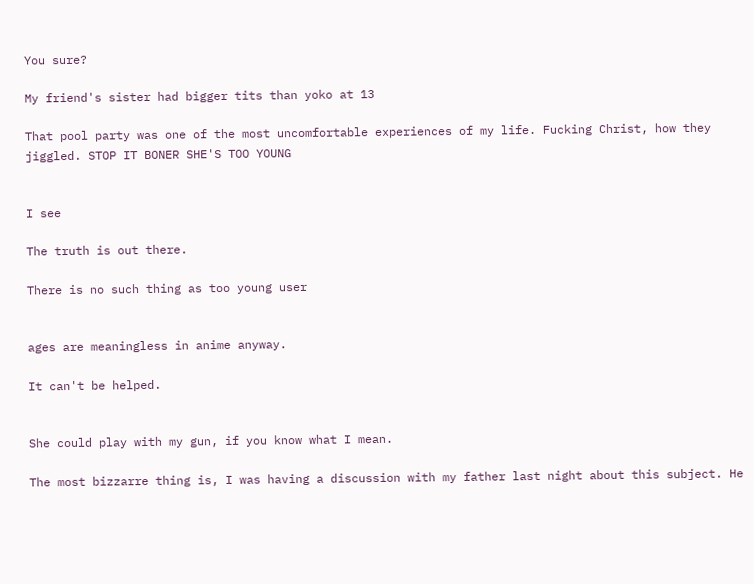You sure?

My friend's sister had bigger tits than yoko at 13

That pool party was one of the most uncomfortable experiences of my life. Fucking Christ, how they jiggled. STOP IT BONER SHE'S TOO YOUNG


I see

The truth is out there.

There is no such thing as too young user


ages are meaningless in anime anyway.

It can't be helped.


She could play with my gun, if you know what I mean.

The most bizzarre thing is, I was having a discussion with my father last night about this subject. He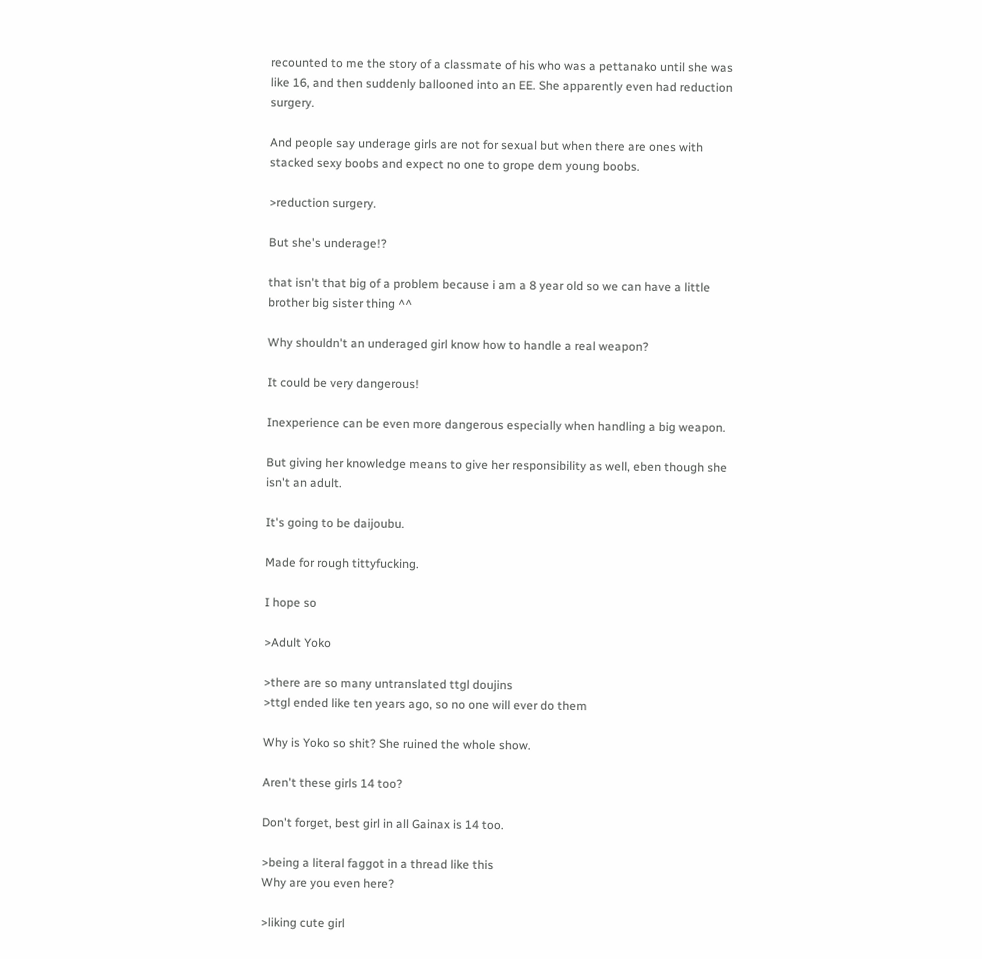recounted to me the story of a classmate of his who was a pettanako until she was like 16, and then suddenly ballooned into an EE. She apparently even had reduction surgery.

And people say underage girls are not for sexual but when there are ones with stacked sexy boobs and expect no one to grope dem young boobs.

>reduction surgery.

But she's underage!?

that isn't that big of a problem because i am a 8 year old so we can have a little brother big sister thing ^^

Why shouldn't an underaged girl know how to handle a real weapon?

It could be very dangerous!

Inexperience can be even more dangerous especially when handling a big weapon.

But giving her knowledge means to give her responsibility as well, eben though she isn't an adult.

It's going to be daijoubu.

Made for rough tittyfucking.

I hope so

>Adult Yoko

>there are so many untranslated ttgl doujins
>ttgl ended like ten years ago, so no one will ever do them

Why is Yoko so shit? She ruined the whole show.

Aren't these girls 14 too?

Don't forget, best girl in all Gainax is 14 too.

>being a literal faggot in a thread like this
Why are you even here?

>liking cute girl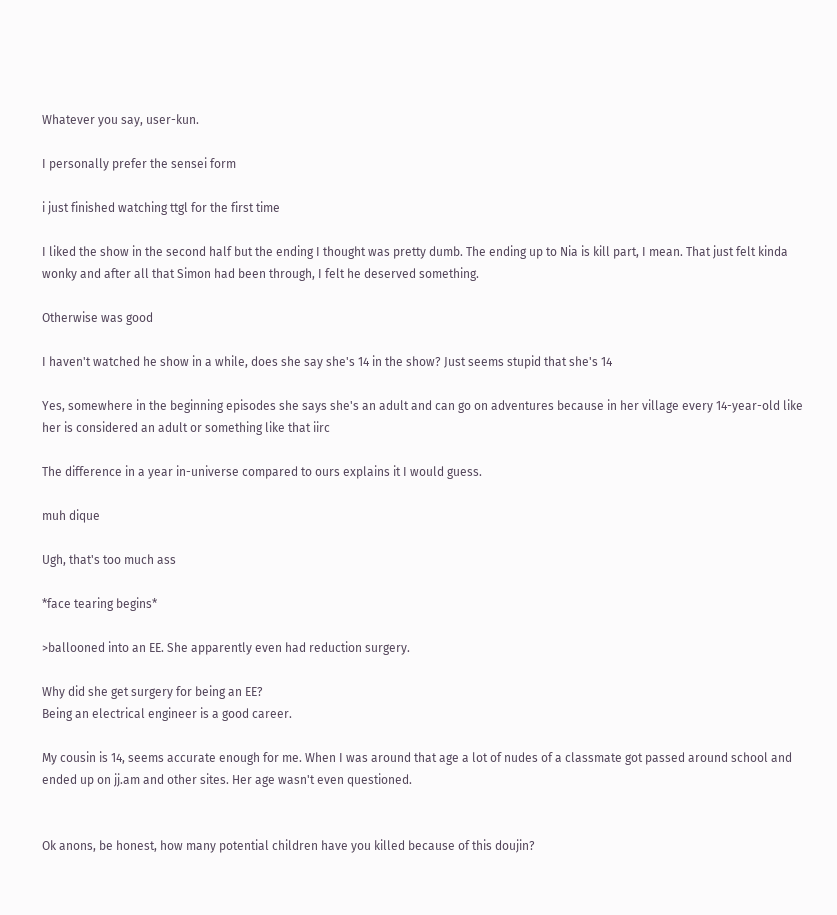Whatever you say, user-kun.

I personally prefer the sensei form

i just finished watching ttgl for the first time

I liked the show in the second half but the ending I thought was pretty dumb. The ending up to Nia is kill part, I mean. That just felt kinda wonky and after all that Simon had been through, I felt he deserved something.

Otherwise was good

I haven't watched he show in a while, does she say she's 14 in the show? Just seems stupid that she's 14

Yes, somewhere in the beginning episodes she says she's an adult and can go on adventures because in her village every 14-year-old like her is considered an adult or something like that iirc

The difference in a year in-universe compared to ours explains it I would guess.

muh dique

Ugh, that's too much ass

*face tearing begins*

>ballooned into an EE. She apparently even had reduction surgery.

Why did she get surgery for being an EE?
Being an electrical engineer is a good career.

My cousin is 14, seems accurate enough for me. When I was around that age a lot of nudes of a classmate got passed around school and ended up on jj.am and other sites. Her age wasn't even questioned.


Ok anons, be honest, how many potential children have you killed because of this doujin?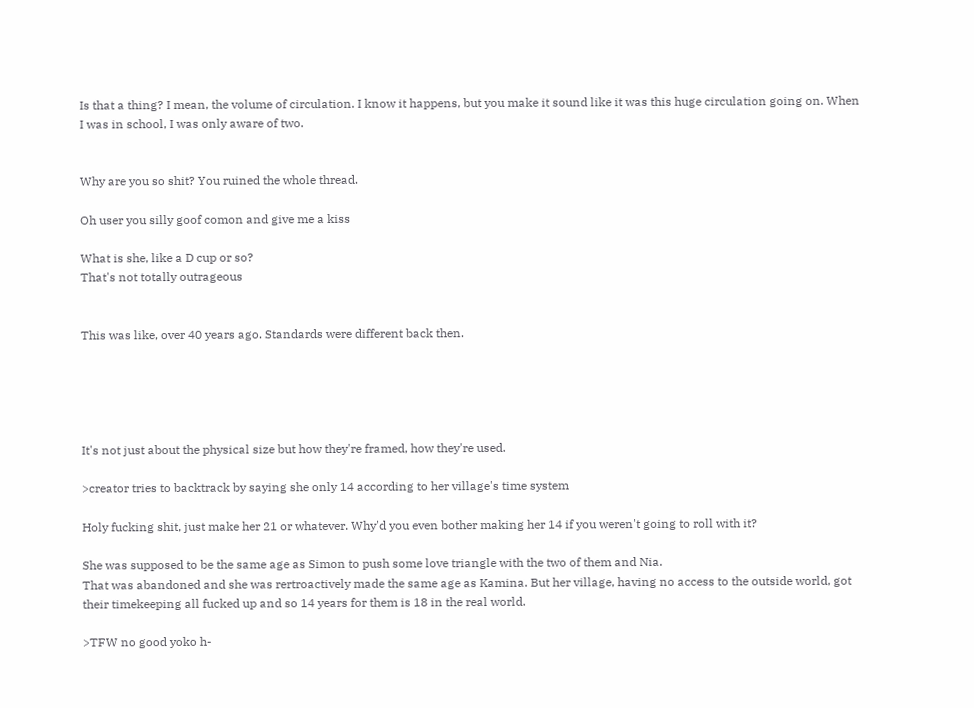Is that a thing? I mean, the volume of circulation. I know it happens, but you make it sound like it was this huge circulation going on. When I was in school, I was only aware of two.


Why are you so shit? You ruined the whole thread.

Oh user you silly goof comon and give me a kiss

What is she, like a D cup or so?
That's not totally outrageous


This was like, over 40 years ago. Standards were different back then.





It's not just about the physical size but how they're framed, how they're used.

>creator tries to backtrack by saying she only 14 according to her village's time system

Holy fucking shit, just make her 21 or whatever. Why'd you even bother making her 14 if you weren't going to roll with it?

She was supposed to be the same age as Simon to push some love triangle with the two of them and Nia.
That was abandoned and she was rertroactively made the same age as Kamina. But her village, having no access to the outside world, got their timekeeping all fucked up and so 14 years for them is 18 in the real world.

>TFW no good yoko h-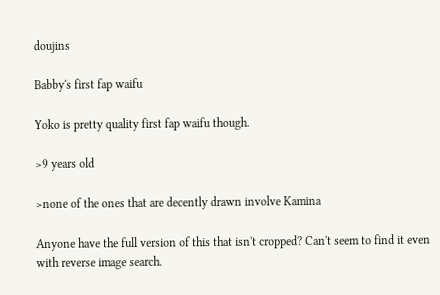doujins

Babby's first fap waifu

Yoko is pretty quality first fap waifu though.

>9 years old

>none of the ones that are decently drawn involve Kamina

Anyone have the full version of this that isn't cropped? Can't seem to find it even with reverse image search.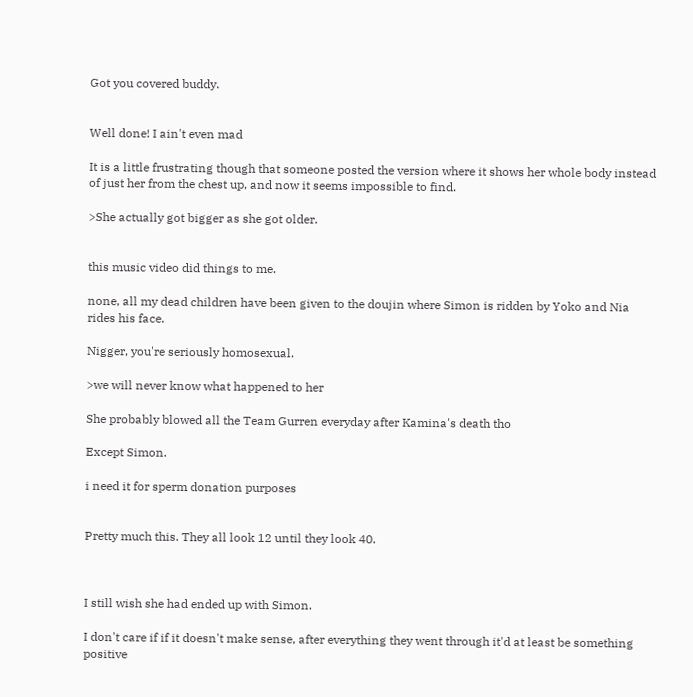Got you covered buddy.


Well done! I ain't even mad

It is a little frustrating though that someone posted the version where it shows her whole body instead of just her from the chest up, and now it seems impossible to find.

>She actually got bigger as she got older.


this music video did things to me.

none, all my dead children have been given to the doujin where Simon is ridden by Yoko and Nia rides his face.

Nigger, you're seriously homosexual.

>we will never know what happened to her

She probably blowed all the Team Gurren everyday after Kamina's death tho

Except Simon.

i need it for sperm donation purposes


Pretty much this. They all look 12 until they look 40.



I still wish she had ended up with Simon.

I don't care if if it doesn't make sense, after everything they went through it'd at least be something positive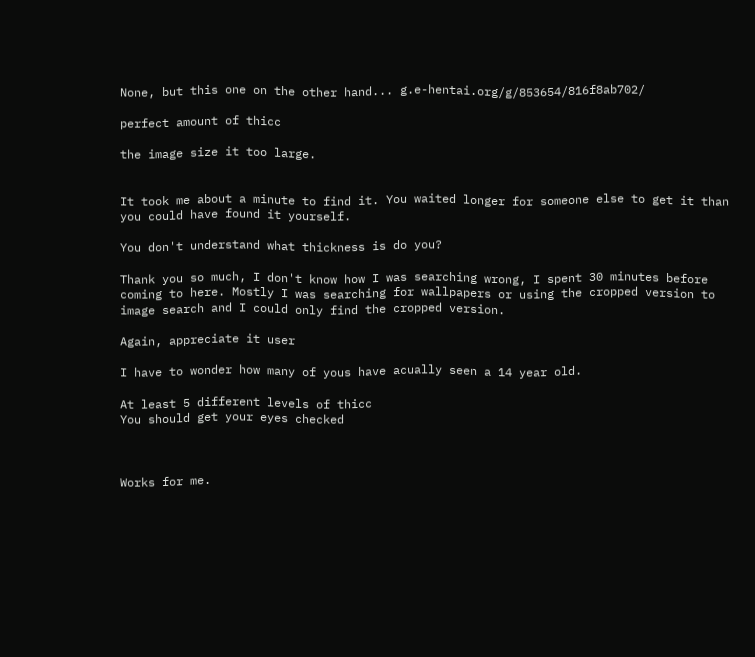None, but this one on the other hand... g.e-hentai.org/g/853654/816f8ab702/

perfect amount of thicc

the image size it too large.


It took me about a minute to find it. You waited longer for someone else to get it than you could have found it yourself.

You don't understand what thickness is do you?

Thank you so much, I don't know how I was searching wrong, I spent 30 minutes before coming to here. Mostly I was searching for wallpapers or using the cropped version to image search and I could only find the cropped version.

Again, appreciate it user

I have to wonder how many of yous have acually seen a 14 year old.

At least 5 different levels of thicc
You should get your eyes checked



Works for me.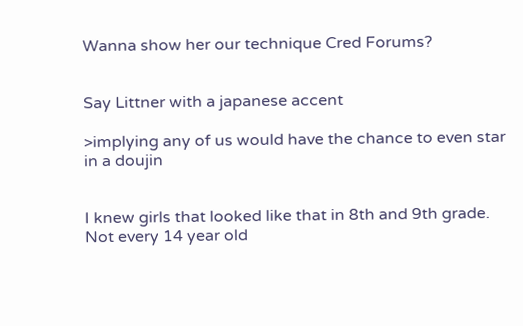Wanna show her our technique Cred Forums?


Say Littner with a japanese accent

>implying any of us would have the chance to even star in a doujin


I knew girls that looked like that in 8th and 9th grade. Not every 14 year old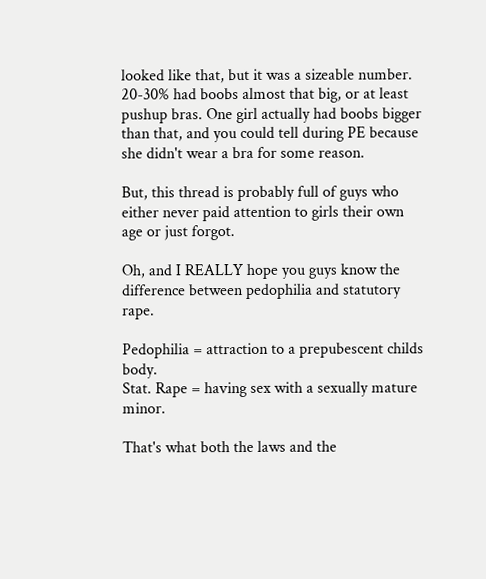looked like that, but it was a sizeable number. 20-30% had boobs almost that big, or at least pushup bras. One girl actually had boobs bigger than that, and you could tell during PE because she didn't wear a bra for some reason.

But, this thread is probably full of guys who either never paid attention to girls their own age or just forgot.

Oh, and I REALLY hope you guys know the difference between pedophilia and statutory rape.

Pedophilia = attraction to a prepubescent childs body.
Stat. Rape = having sex with a sexually mature minor.

That's what both the laws and the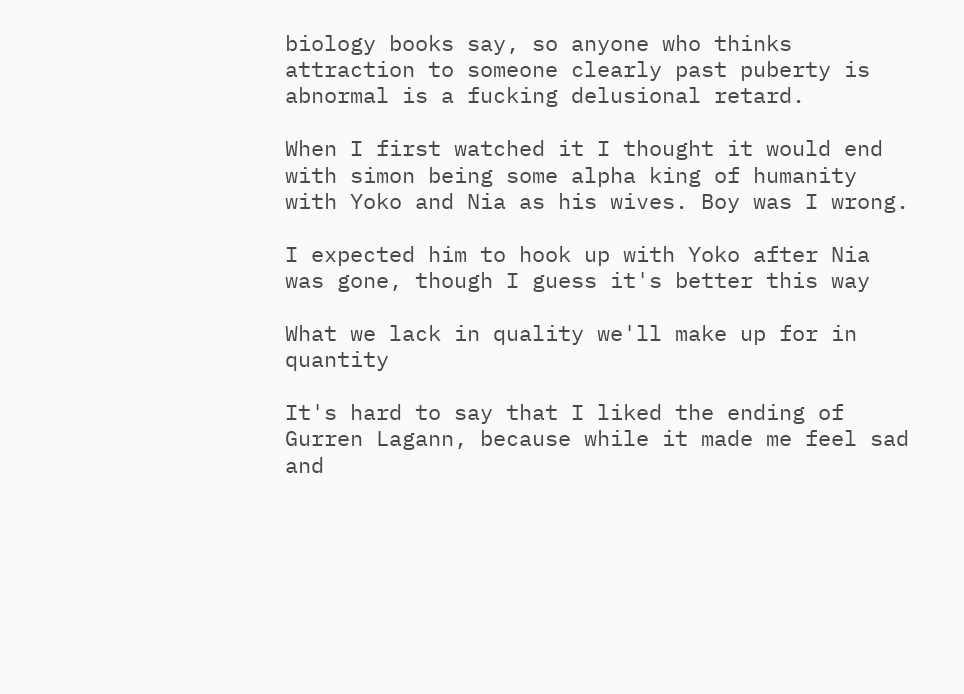biology books say, so anyone who thinks attraction to someone clearly past puberty is abnormal is a fucking delusional retard.

When I first watched it I thought it would end with simon being some alpha king of humanity with Yoko and Nia as his wives. Boy was I wrong.

I expected him to hook up with Yoko after Nia was gone, though I guess it's better this way

What we lack in quality we'll make up for in quantity

It's hard to say that I liked the ending of Gurren Lagann, because while it made me feel sad and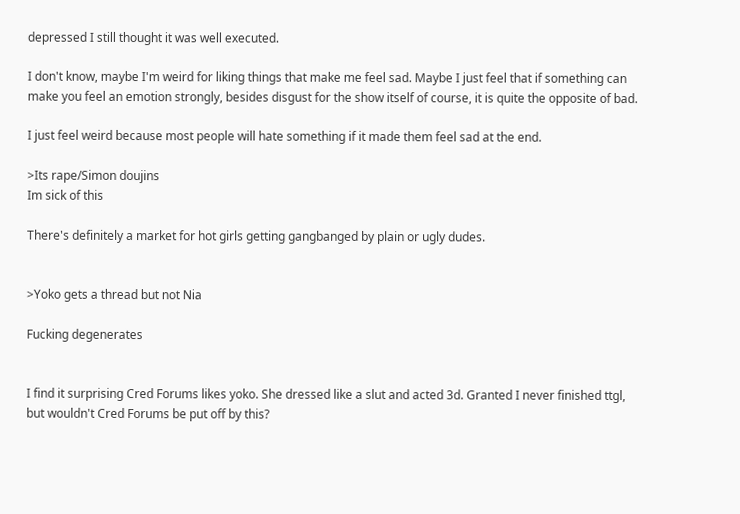depressed I still thought it was well executed.

I don't know, maybe I'm weird for liking things that make me feel sad. Maybe I just feel that if something can make you feel an emotion strongly, besides disgust for the show itself of course, it is quite the opposite of bad.

I just feel weird because most people will hate something if it made them feel sad at the end.

>Its rape/Simon doujins
Im sick of this

There's definitely a market for hot girls getting gangbanged by plain or ugly dudes.


>Yoko gets a thread but not Nia

Fucking degenerates


I find it surprising Cred Forums likes yoko. She dressed like a slut and acted 3d. Granted I never finished ttgl, but wouldn't Cred Forums be put off by this?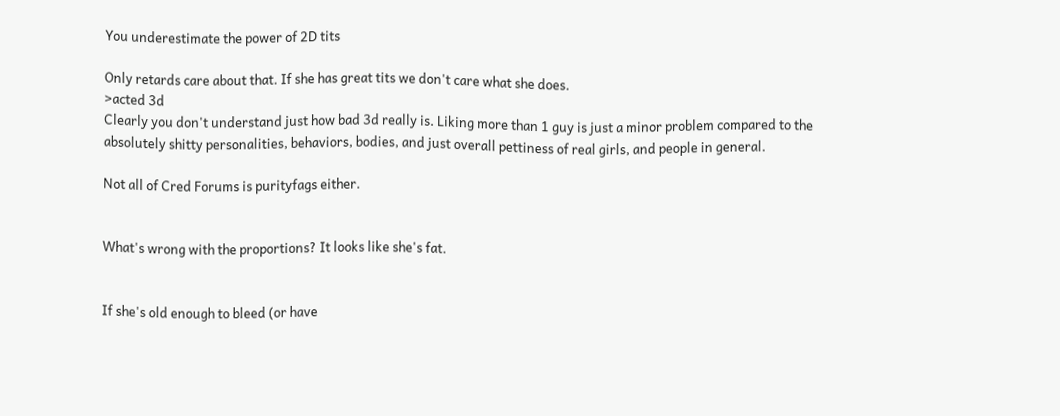You underestimate the power of 2D tits

Only retards care about that. If she has great tits we don't care what she does.
>acted 3d
Clearly you don't understand just how bad 3d really is. Liking more than 1 guy is just a minor problem compared to the absolutely shitty personalities, behaviors, bodies, and just overall pettiness of real girls, and people in general.

Not all of Cred Forums is purityfags either.


What's wrong with the proportions? It looks like she's fat.


If she's old enough to bleed (or have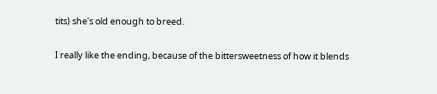tits) she's old enough to breed.

I really like the ending, because of the bittersweetness of how it blends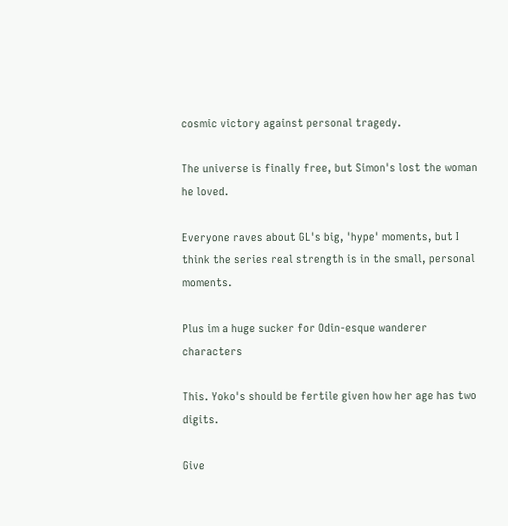cosmic victory against personal tragedy.

The universe is finally free, but Simon's lost the woman he loved.

Everyone raves about GL's big, 'hype' moments, but I think the series real strength is in the small, personal moments.

Plus im a huge sucker for Odin-esque wanderer characters

This. Yoko's should be fertile given how her age has two digits.

Give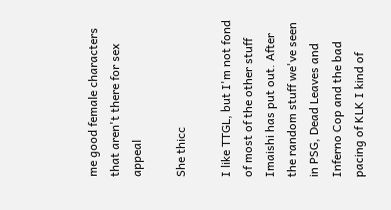me good female characters that aren't there for sex appeal

She thicc

I like TTGL, but I'm not fond of most of the other stuff Imaishi has put out. After the random stuff we've seen in PSG, Dead Leaves and Inferno Cop and the bad pacing of KLK I kind of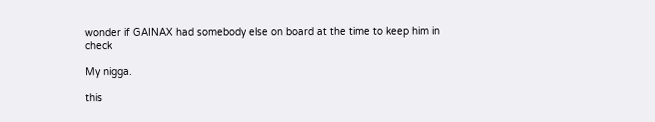wonder if GAINAX had somebody else on board at the time to keep him in check

My nigga.

this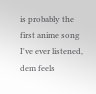is probably the first anime song I've ever listened, dem feels